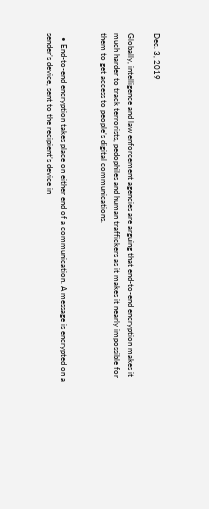Dec. 3, 2019

Globally, intelligence and law enforcement agencies are arguing that end-to-end encryption makes it much harder to track terrorists, pedophiles and human traffickers as it makes it nearly impossible for them to get access to people’s digital communications.


  • End-to-end encryption takes place on either end of a communication. A message is encrypted on a sender’s device, sent to the recipient’s device in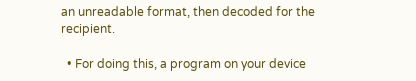an unreadable format, then decoded for the recipient.

  • For doing this, a program on your device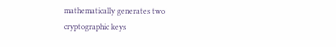mathematically generates two cryptographic keys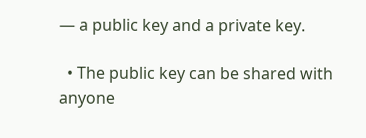— a public key and a private key.

  • The public key can be shared with anyone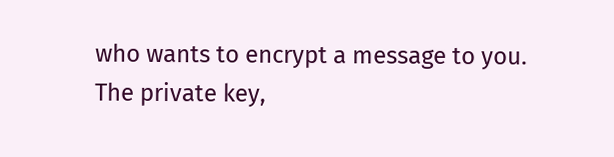who wants to encrypt a message to you. The private key,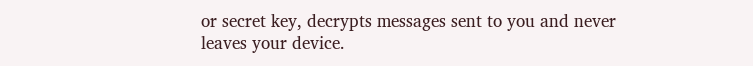or secret key, decrypts messages sent to you and never leaves your device.